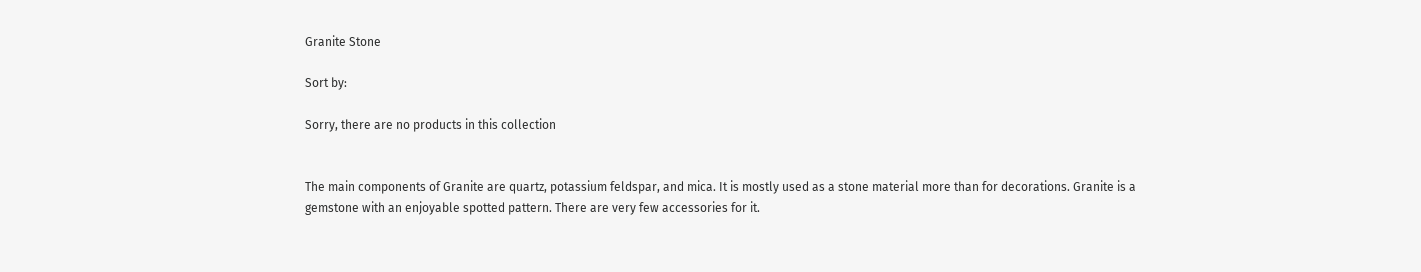Granite Stone

Sort by:

Sorry, there are no products in this collection


The main components of Granite are quartz, potassium feldspar, and mica. It is mostly used as a stone material more than for decorations. Granite is a gemstone with an enjoyable spotted pattern. There are very few accessories for it.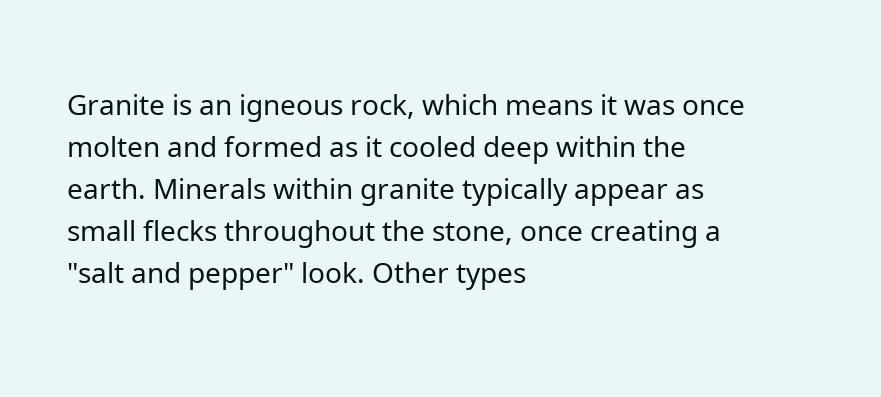Granite is an igneous rock, which means it was once molten and formed as it cooled deep within the earth. Minerals within granite typically appear as small flecks throughout the stone, once creating a "salt and pepper" look. Other types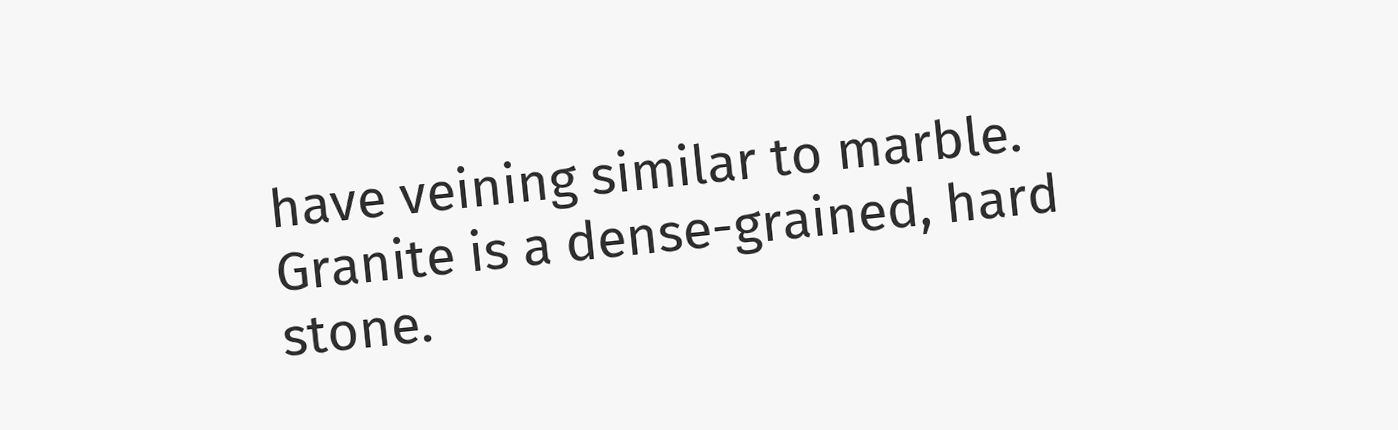have veining similar to marble. Granite is a dense-grained, hard stone.